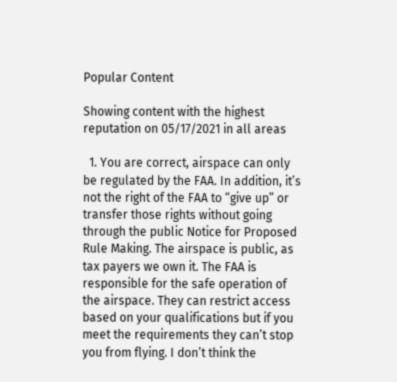Popular Content

Showing content with the highest reputation on 05/17/2021 in all areas

  1. You are correct, airspace can only be regulated by the FAA. In addition, it’s not the right of the FAA to “give up” or transfer those rights without going through the public Notice for Proposed Rule Making. The airspace is public, as tax payers we own it. The FAA is responsible for the safe operation of the airspace. They can restrict access based on your qualifications but if you meet the requirements they can’t stop you from flying. I don’t think the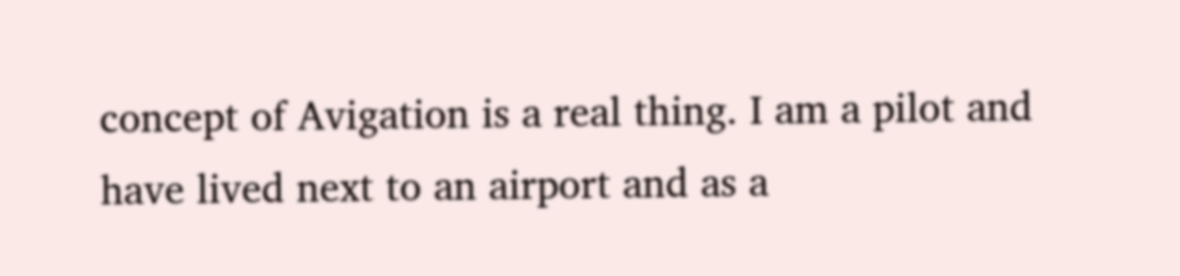concept of Avigation is a real thing. I am a pilot and have lived next to an airport and as a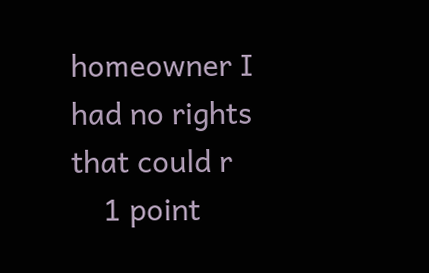homeowner I had no rights that could r
    1 point